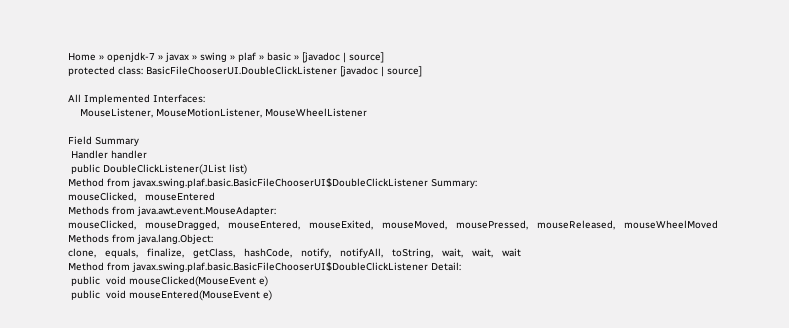Home » openjdk-7 » javax » swing » plaf » basic » [javadoc | source]
protected class: BasicFileChooserUI.DoubleClickListener [javadoc | source]

All Implemented Interfaces:
    MouseListener, MouseMotionListener, MouseWheelListener

Field Summary
 Handler handler
 public DoubleClickListener(JList list)
Method from javax.swing.plaf.basic.BasicFileChooserUI$DoubleClickListener Summary:
mouseClicked,   mouseEntered
Methods from java.awt.event.MouseAdapter:
mouseClicked,   mouseDragged,   mouseEntered,   mouseExited,   mouseMoved,   mousePressed,   mouseReleased,   mouseWheelMoved
Methods from java.lang.Object:
clone,   equals,   finalize,   getClass,   hashCode,   notify,   notifyAll,   toString,   wait,   wait,   wait
Method from javax.swing.plaf.basic.BasicFileChooserUI$DoubleClickListener Detail:
 public  void mouseClicked(MouseEvent e)
 public  void mouseEntered(MouseEvent e)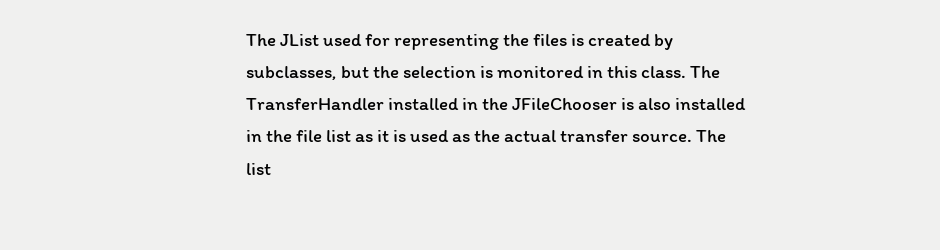The JList used for representing the files is created by subclasses, but the selection is monitored in this class. The TransferHandler installed in the JFileChooser is also installed in the file list as it is used as the actual transfer source. The list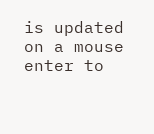is updated on a mouse enter to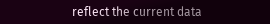reflect the current data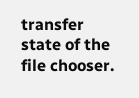transfer state of the file chooser.